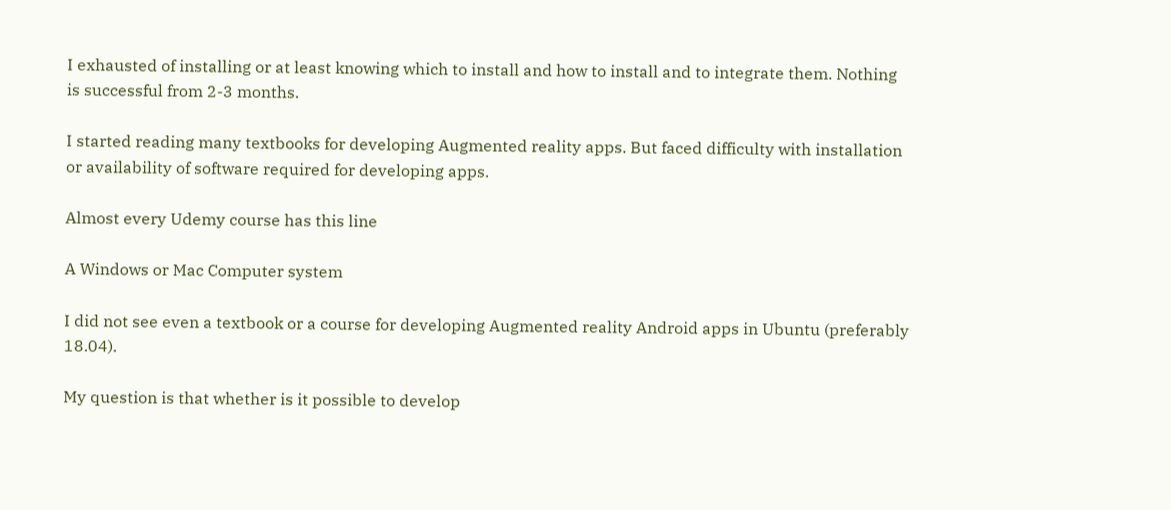I exhausted of installing or at least knowing which to install and how to install and to integrate them. Nothing is successful from 2-3 months.

I started reading many textbooks for developing Augmented reality apps. But faced difficulty with installation or availability of software required for developing apps.

Almost every Udemy course has this line

A Windows or Mac Computer system

I did not see even a textbook or a course for developing Augmented reality Android apps in Ubuntu (preferably 18.04).

My question is that whether is it possible to develop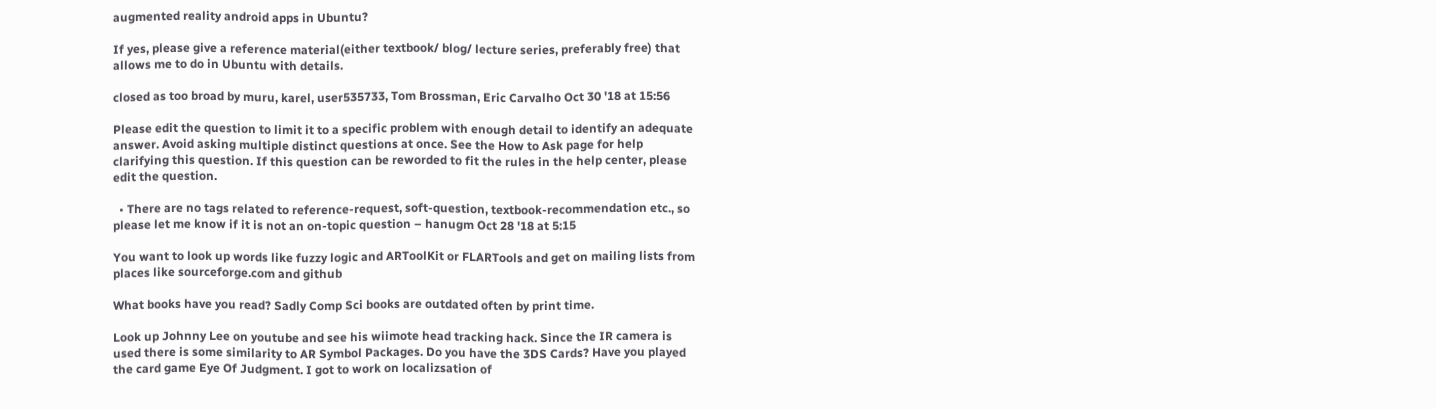augmented reality android apps in Ubuntu?

If yes, please give a reference material(either textbook/ blog/ lecture series, preferably free) that allows me to do in Ubuntu with details.

closed as too broad by muru, karel, user535733, Tom Brossman, Eric Carvalho Oct 30 '18 at 15:56

Please edit the question to limit it to a specific problem with enough detail to identify an adequate answer. Avoid asking multiple distinct questions at once. See the How to Ask page for help clarifying this question. If this question can be reworded to fit the rules in the help center, please edit the question.

  • There are no tags related to reference-request, soft-question, textbook-recommendation etc., so please let me know if it is not an on-topic question – hanugm Oct 28 '18 at 5:15

You want to look up words like fuzzy logic and ARToolKit or FLARTools and get on mailing lists from places like sourceforge.com and github

What books have you read? Sadly Comp Sci books are outdated often by print time.

Look up Johnny Lee on youtube and see his wiimote head tracking hack. Since the IR camera is used there is some similarity to AR Symbol Packages. Do you have the 3DS Cards? Have you played the card game Eye Of Judgment. I got to work on localizsation of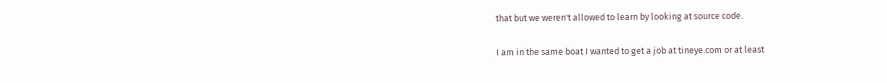that but we weren't allowed to learn by looking at source code.

I am in the same boat I wanted to get a job at tineye.com or at least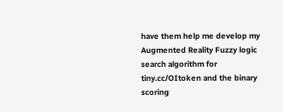have them help me develop my Augmented Reality Fuzzy logic search algorithm for tiny.cc/OItoken and the binary scoring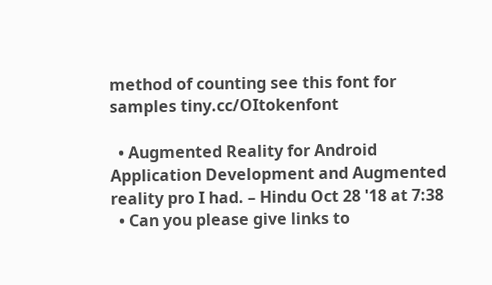method of counting see this font for samples tiny.cc/OItokenfont

  • Augmented Reality for Android Application Development and Augmented reality pro I had. – Hindu Oct 28 '18 at 7:38
  • Can you please give links to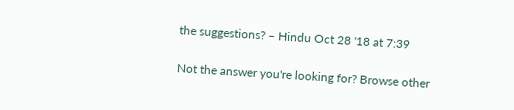the suggestions? – Hindu Oct 28 '18 at 7:39

Not the answer you're looking for? Browse other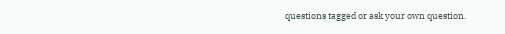questions tagged or ask your own question.